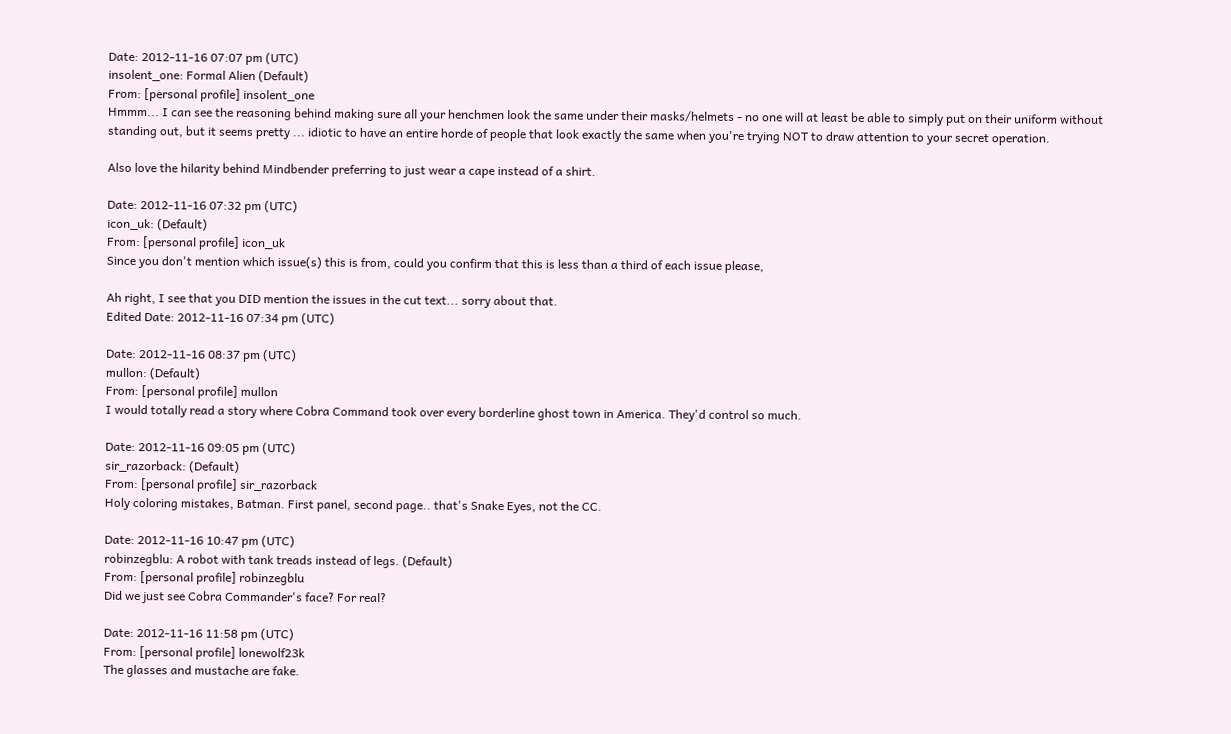Date: 2012-11-16 07:07 pm (UTC)
insolent_one: Formal Alien (Default)
From: [personal profile] insolent_one
Hmmm... I can see the reasoning behind making sure all your henchmen look the same under their masks/helmets - no one will at least be able to simply put on their uniform without standing out, but it seems pretty ... idiotic to have an entire horde of people that look exactly the same when you're trying NOT to draw attention to your secret operation.

Also love the hilarity behind Mindbender preferring to just wear a cape instead of a shirt.

Date: 2012-11-16 07:32 pm (UTC)
icon_uk: (Default)
From: [personal profile] icon_uk
Since you don't mention which issue(s) this is from, could you confirm that this is less than a third of each issue please,

Ah right, I see that you DID mention the issues in the cut text... sorry about that.
Edited Date: 2012-11-16 07:34 pm (UTC)

Date: 2012-11-16 08:37 pm (UTC)
mullon: (Default)
From: [personal profile] mullon
I would totally read a story where Cobra Command took over every borderline ghost town in America. They'd control so much.

Date: 2012-11-16 09:05 pm (UTC)
sir_razorback: (Default)
From: [personal profile] sir_razorback
Holy coloring mistakes, Batman. First panel, second page.. that's Snake Eyes, not the CC.

Date: 2012-11-16 10:47 pm (UTC)
robinzegblu: A robot with tank treads instead of legs. (Default)
From: [personal profile] robinzegblu
Did we just see Cobra Commander's face? For real?

Date: 2012-11-16 11:58 pm (UTC)
From: [personal profile] lonewolf23k
The glasses and mustache are fake.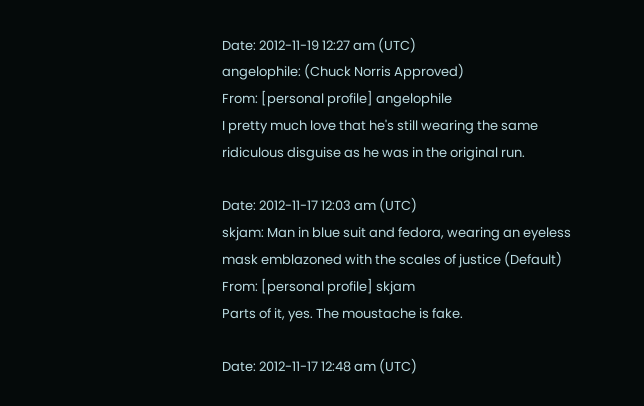Date: 2012-11-19 12:27 am (UTC)
angelophile: (Chuck Norris Approved)
From: [personal profile] angelophile
I pretty much love that he's still wearing the same ridiculous disguise as he was in the original run.

Date: 2012-11-17 12:03 am (UTC)
skjam: Man in blue suit and fedora, wearing an eyeless mask emblazoned with the scales of justice (Default)
From: [personal profile] skjam
Parts of it, yes. The moustache is fake.

Date: 2012-11-17 12:48 am (UTC)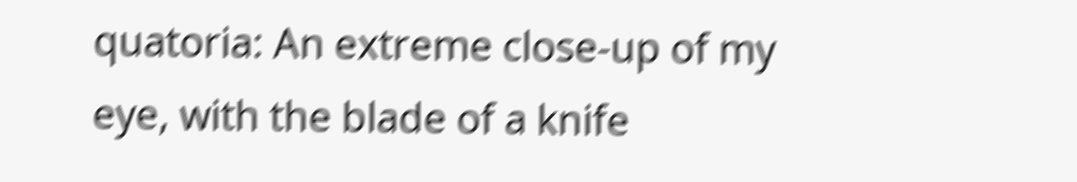quatoria: An extreme close-up of my eye, with the blade of a knife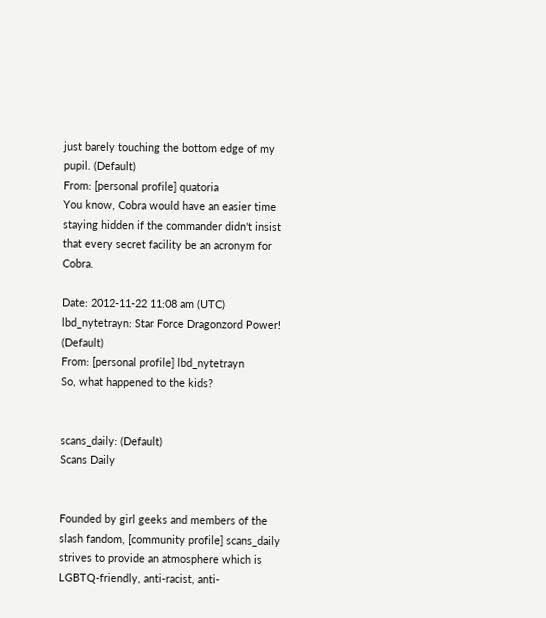just barely touching the bottom edge of my pupil. (Default)
From: [personal profile] quatoria
You know, Cobra would have an easier time staying hidden if the commander didn't insist that every secret facility be an acronym for Cobra.

Date: 2012-11-22 11:08 am (UTC)
lbd_nytetrayn: Star Force Dragonzord Power! (Default)
From: [personal profile] lbd_nytetrayn
So, what happened to the kids?


scans_daily: (Default)
Scans Daily


Founded by girl geeks and members of the slash fandom, [community profile] scans_daily strives to provide an atmosphere which is LGBTQ-friendly, anti-racist, anti-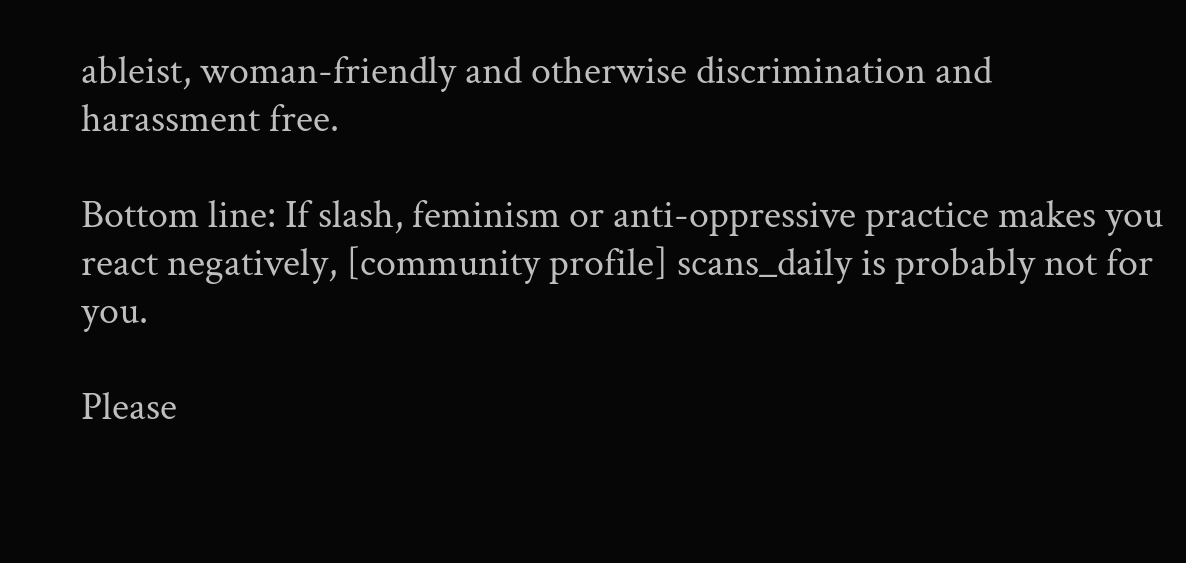ableist, woman-friendly and otherwise discrimination and harassment free.

Bottom line: If slash, feminism or anti-oppressive practice makes you react negatively, [community profile] scans_daily is probably not for you.

Please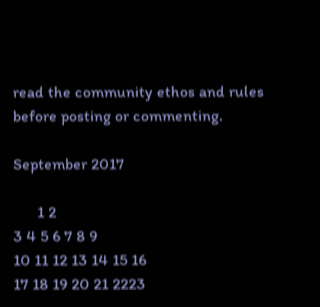read the community ethos and rules before posting or commenting.

September 2017

      1 2
3 4 5 6 7 8 9
10 11 12 13 14 15 16
17 18 19 20 21 2223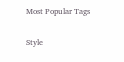Most Popular Tags

Style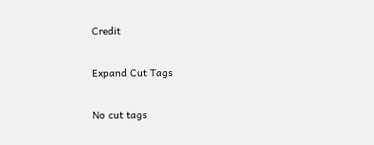Credit

Expand Cut Tags

No cut tags